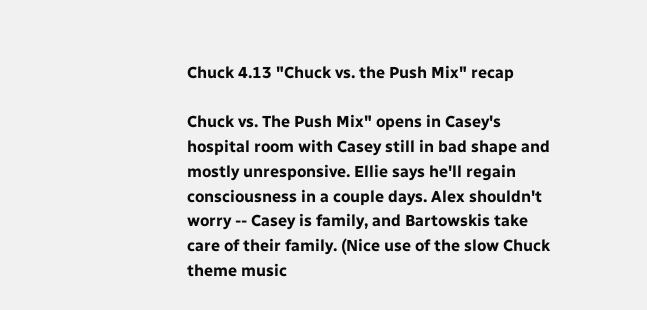Chuck 4.13 "Chuck vs. the Push Mix" recap

Chuck vs. The Push Mix" opens in Casey's hospital room with Casey still in bad shape and mostly unresponsive. Ellie says he'll regain consciousness in a couple days. Alex shouldn't worry -- Casey is family, and Bartowskis take care of their family. (Nice use of the slow Chuck theme music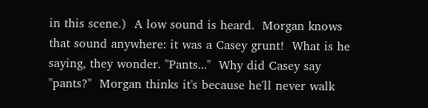in this scene.)  A low sound is heard.  Morgan knows that sound anywhere: it was a Casey grunt!  What is he saying, they wonder. "Pants..."  Why did Casey say "pants?"  Morgan thinks it's because he'll never walk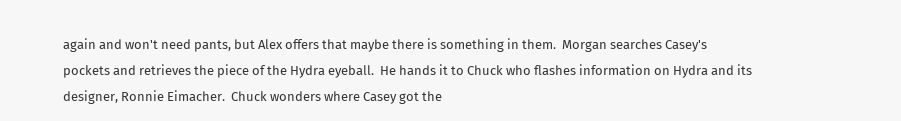again and won't need pants, but Alex offers that maybe there is something in them.  Morgan searches Casey's pockets and retrieves the piece of the Hydra eyeball.  He hands it to Chuck who flashes information on Hydra and its designer, Ronnie Eimacher.  Chuck wonders where Casey got the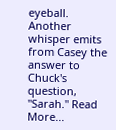eyeball.  Another whisper emits from Casey the answer to Chuck's question, "Sarah." Read More...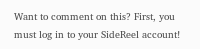Want to comment on this? First, you must log in to your SideReel account!